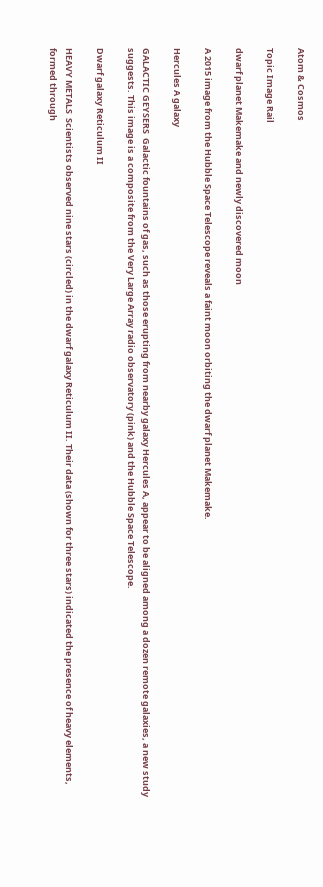Atom & Cosmos

Topic Image Rail

dwarf planet Makemake and newly discovered moon

A 2015 image from the Hubble Space Telescope reveals a faint moon orbiting the dwarf planet Makemake.

Hercules A galaxy

GALACTIC GEYSERS  Galactic fountains of gas, such as those erupting from nearby galaxy Hercules A, appear to be aligned among a dozen remote galaxies, a new study suggests. This image is a composite from the Very Large Array radio observatory (pink) and the Hubble Space Telescope.

Dwarf galaxy Reticulum II

HEAVY METALS  Scientists observed nine stars (circled) in the dwarf galaxy Reticulum II. Their data (shown for three stars) indicated the presence of heavy elements, formed through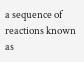a sequence of reactions known as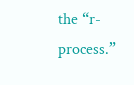the “r-process.”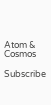Atom & Cosmos

Subscribe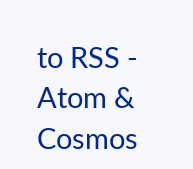to RSS - Atom & Cosmos